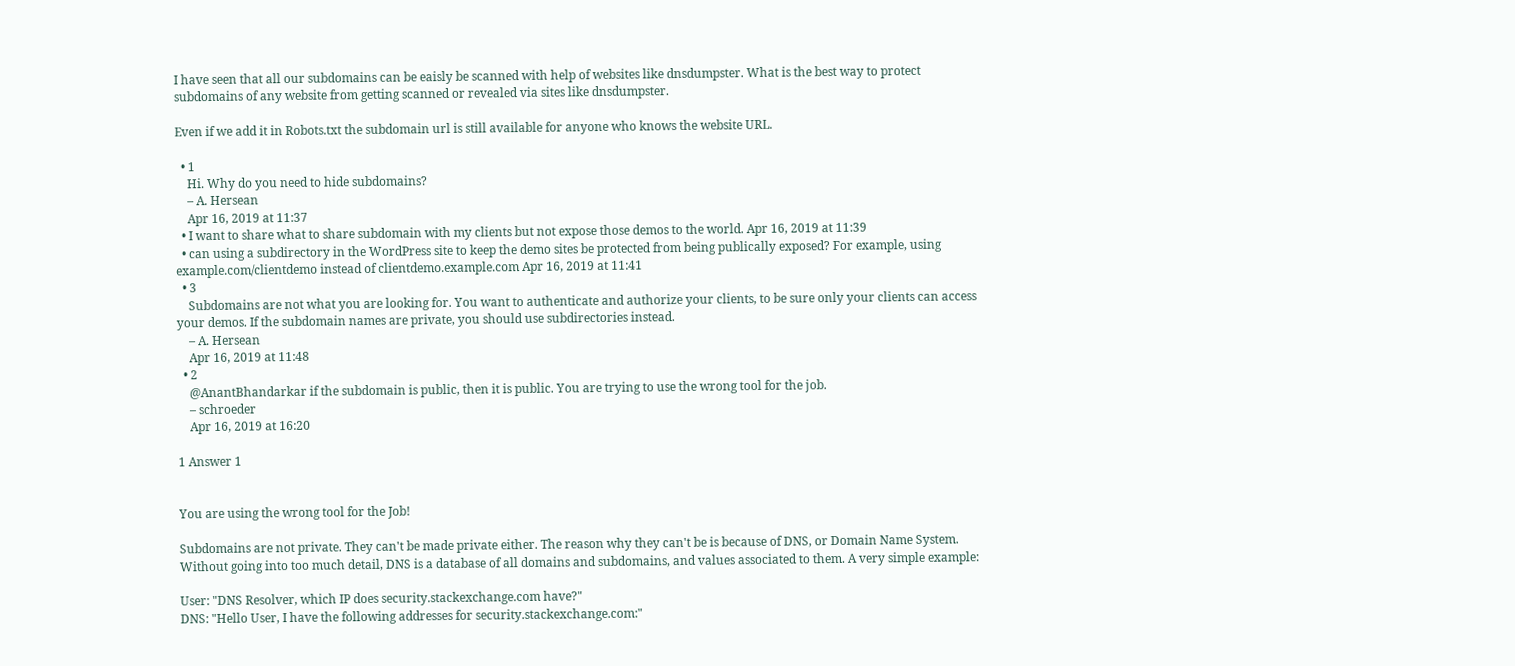I have seen that all our subdomains can be eaisly be scanned with help of websites like dnsdumpster. What is the best way to protect subdomains of any website from getting scanned or revealed via sites like dnsdumpster.

Even if we add it in Robots.txt the subdomain url is still available for anyone who knows the website URL.

  • 1
    Hi. Why do you need to hide subdomains?
    – A. Hersean
    Apr 16, 2019 at 11:37
  • I want to share what to share subdomain with my clients but not expose those demos to the world. Apr 16, 2019 at 11:39
  • can using a subdirectory in the WordPress site to keep the demo sites be protected from being publically exposed? For example, using example.com/clientdemo instead of clientdemo.example.com Apr 16, 2019 at 11:41
  • 3
    Subdomains are not what you are looking for. You want to authenticate and authorize your clients, to be sure only your clients can access your demos. If the subdomain names are private, you should use subdirectories instead.
    – A. Hersean
    Apr 16, 2019 at 11:48
  • 2
    @AnantBhandarkar if the subdomain is public, then it is public. You are trying to use the wrong tool for the job.
    – schroeder
    Apr 16, 2019 at 16:20

1 Answer 1


You are using the wrong tool for the Job!

Subdomains are not private. They can't be made private either. The reason why they can't be is because of DNS, or Domain Name System. Without going into too much detail, DNS is a database of all domains and subdomains, and values associated to them. A very simple example:

User: "DNS Resolver, which IP does security.stackexchange.com have?"
DNS: "Hello User, I have the following addresses for security.stackexchange.com:"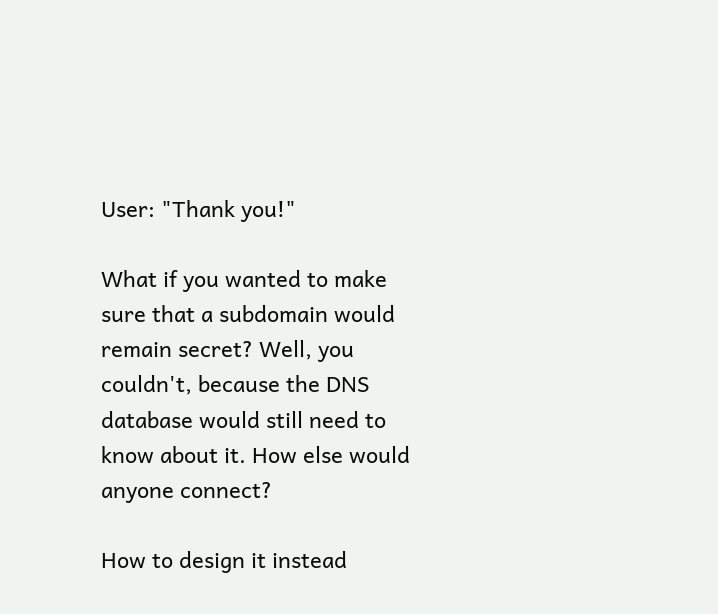User: "Thank you!"

What if you wanted to make sure that a subdomain would remain secret? Well, you couldn't, because the DNS database would still need to know about it. How else would anyone connect?

How to design it instead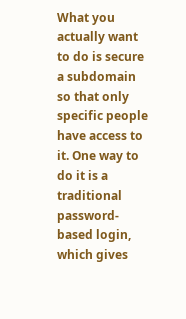What you actually want to do is secure a subdomain so that only specific people have access to it. One way to do it is a traditional password-based login, which gives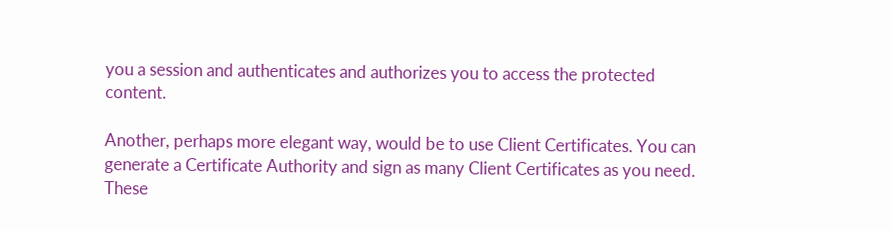you a session and authenticates and authorizes you to access the protected content.

Another, perhaps more elegant way, would be to use Client Certificates. You can generate a Certificate Authority and sign as many Client Certificates as you need. These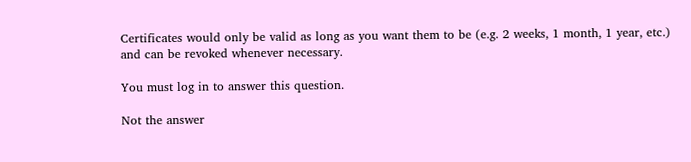Certificates would only be valid as long as you want them to be (e.g. 2 weeks, 1 month, 1 year, etc.) and can be revoked whenever necessary.

You must log in to answer this question.

Not the answer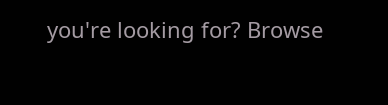you're looking for? Browse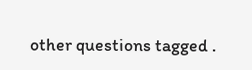other questions tagged .